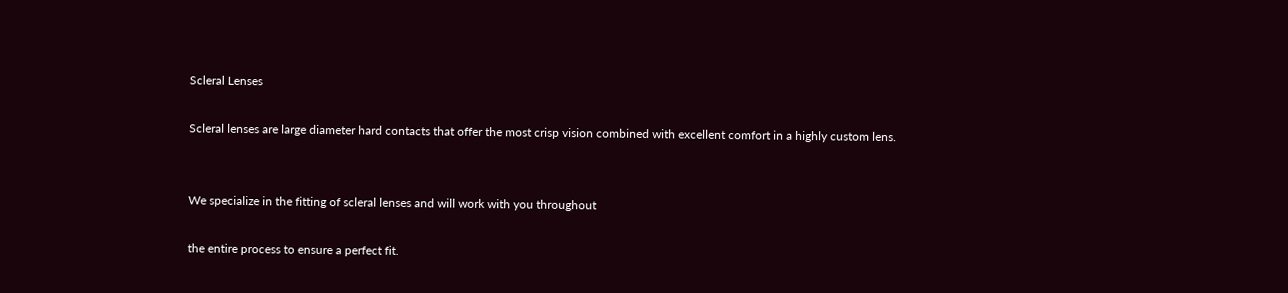Scleral Lenses

Scleral lenses are large diameter hard contacts that offer the most crisp vision combined with excellent comfort in a highly custom lens.


We specialize in the fitting of scleral lenses and will work with you throughout

the entire process to ensure a perfect fit.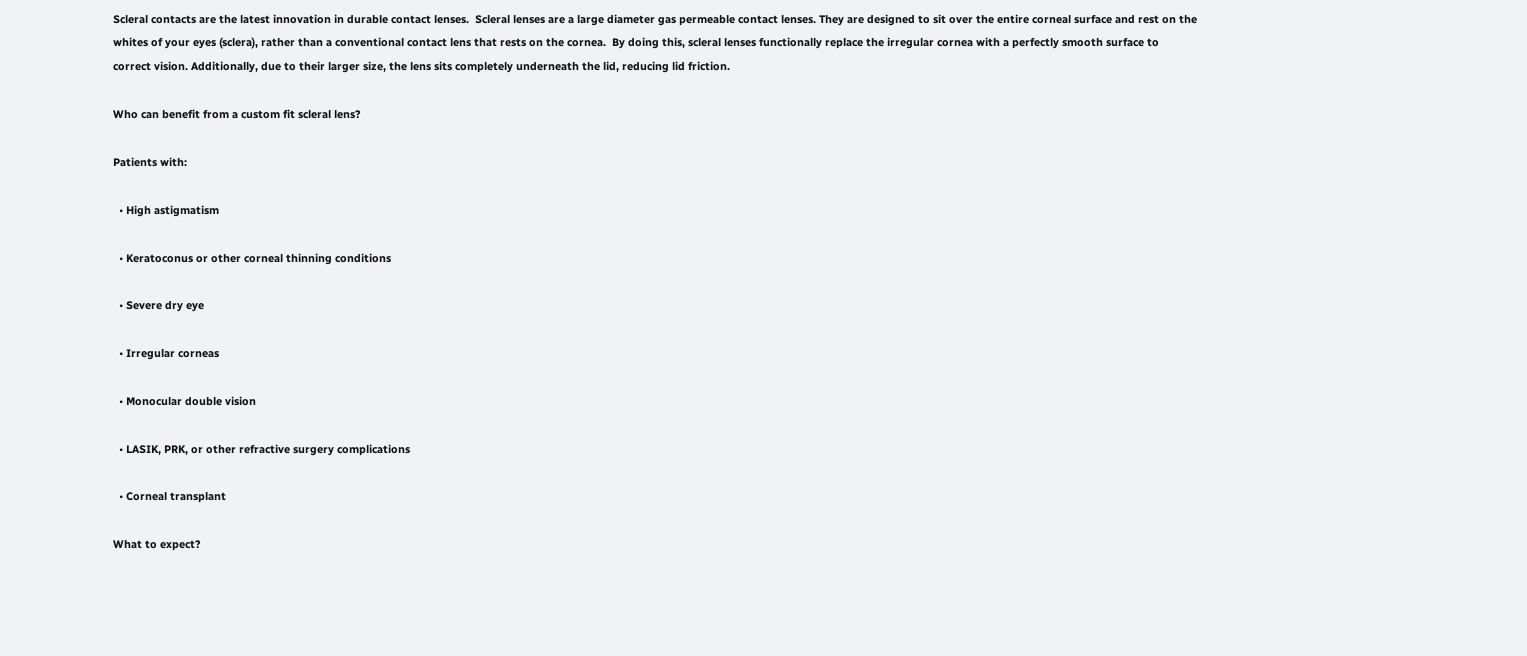Scleral contacts are the latest innovation in durable contact lenses.  Scleral lenses are a large diameter gas permeable contact lenses. They are designed to sit over the entire corneal surface and rest on the whites of your eyes (sclera), rather than a conventional contact lens that rests on the cornea.  By doing this, scleral lenses functionally replace the irregular cornea with a perfectly smooth surface to correct vision. Additionally, due to their larger size, the lens sits completely underneath the lid, reducing lid friction.

Who can benefit from a custom fit scleral lens?

Patients with:

  • High astigmatism

  • Keratoconus or other corneal thinning conditions

  • Severe dry eye

  • Irregular corneas

  • Monocular double vision

  • LASIK, PRK, or other refractive surgery complications

  • Corneal transplant

What to expect?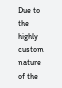Due to the highly custom nature of the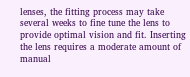lenses, the fitting process may take several weeks to fine tune the lens to provide optimal vision and fit. Inserting the lens requires a moderate amount of manual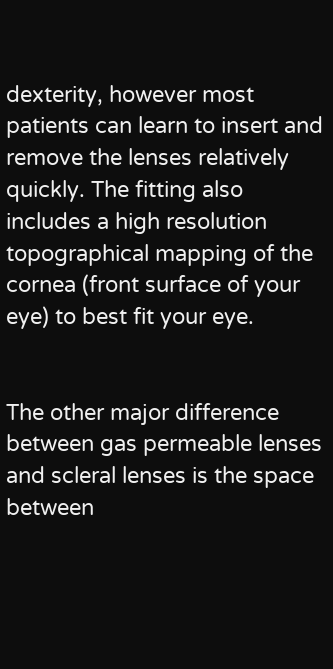dexterity, however most patients can learn to insert and remove the lenses relatively quickly. The fitting also includes a high resolution topographical mapping of the cornea (front surface of your eye) to best fit your eye.


The other major difference between gas permeable lenses and scleral lenses is the space between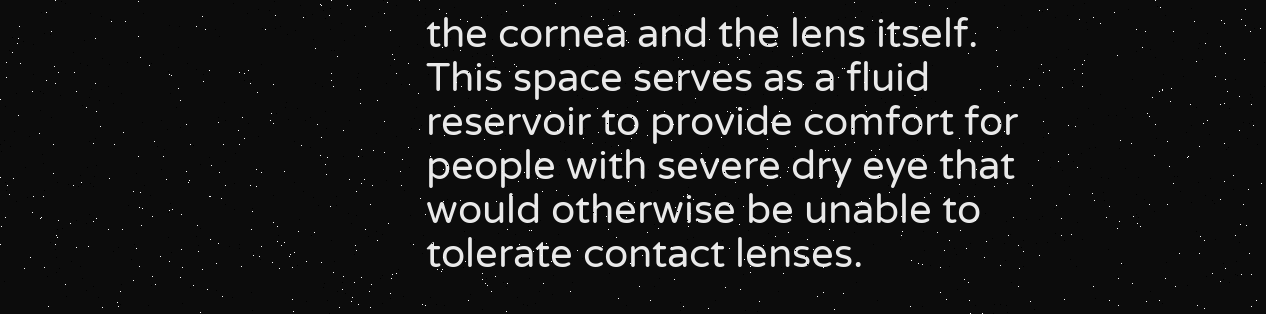the cornea and the lens itself. This space serves as a fluid reservoir to provide comfort for people with severe dry eye that would otherwise be unable to tolerate contact lenses.